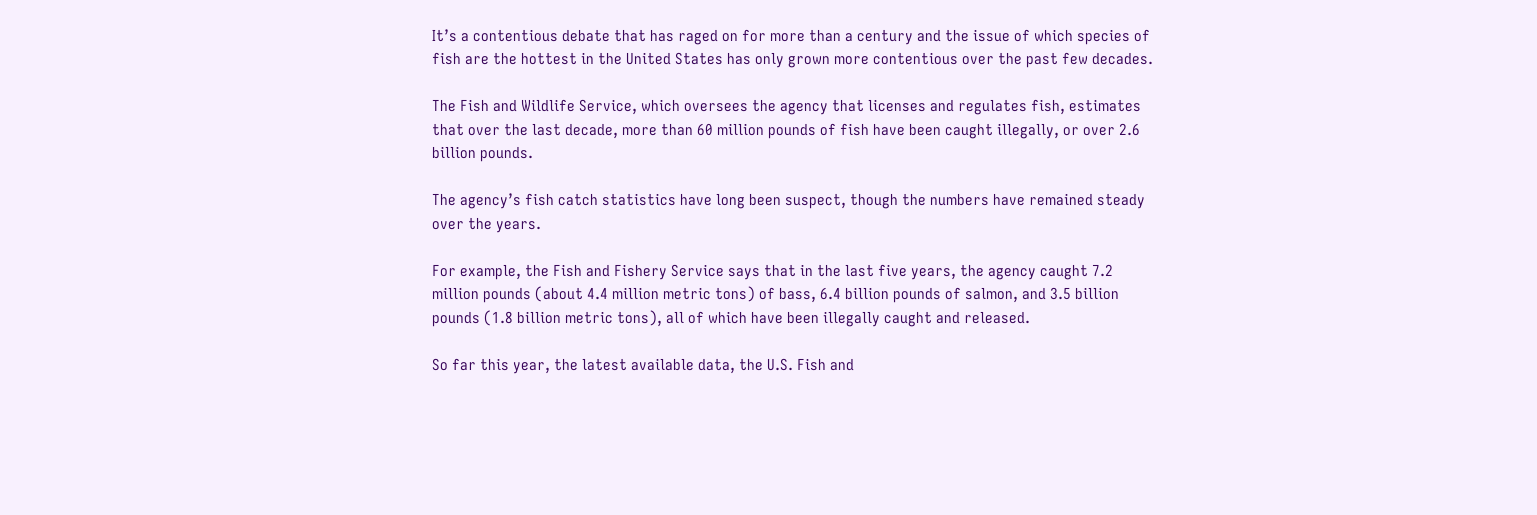It’s a contentious debate that has raged on for more than a century and the issue of which species of fish are the hottest in the United States has only grown more contentious over the past few decades.

The Fish and Wildlife Service, which oversees the agency that licenses and regulates fish, estimates that over the last decade, more than 60 million pounds of fish have been caught illegally, or over 2.6 billion pounds.

The agency’s fish catch statistics have long been suspect, though the numbers have remained steady over the years.

For example, the Fish and Fishery Service says that in the last five years, the agency caught 7.2 million pounds (about 4.4 million metric tons) of bass, 6.4 billion pounds of salmon, and 3.5 billion pounds (1.8 billion metric tons), all of which have been illegally caught and released.

So far this year, the latest available data, the U.S. Fish and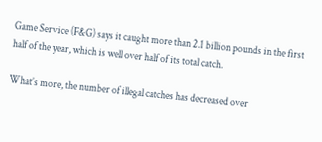Game Service (F&G) says it caught more than 2.1 billion pounds in the first half of the year, which is well over half of its total catch.

What’s more, the number of illegal catches has decreased over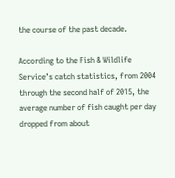the course of the past decade.

According to the Fish & Wildlife Service’s catch statistics, from 2004 through the second half of 2015, the average number of fish caught per day dropped from about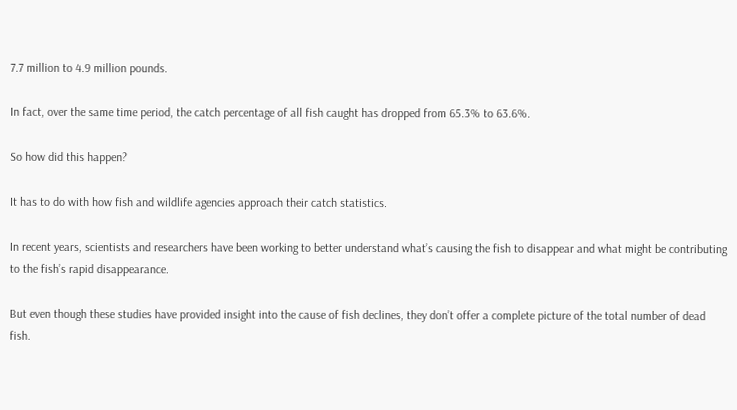7.7 million to 4.9 million pounds.

In fact, over the same time period, the catch percentage of all fish caught has dropped from 65.3% to 63.6%.

So how did this happen?

It has to do with how fish and wildlife agencies approach their catch statistics.

In recent years, scientists and researchers have been working to better understand what’s causing the fish to disappear and what might be contributing to the fish’s rapid disappearance.

But even though these studies have provided insight into the cause of fish declines, they don’t offer a complete picture of the total number of dead fish.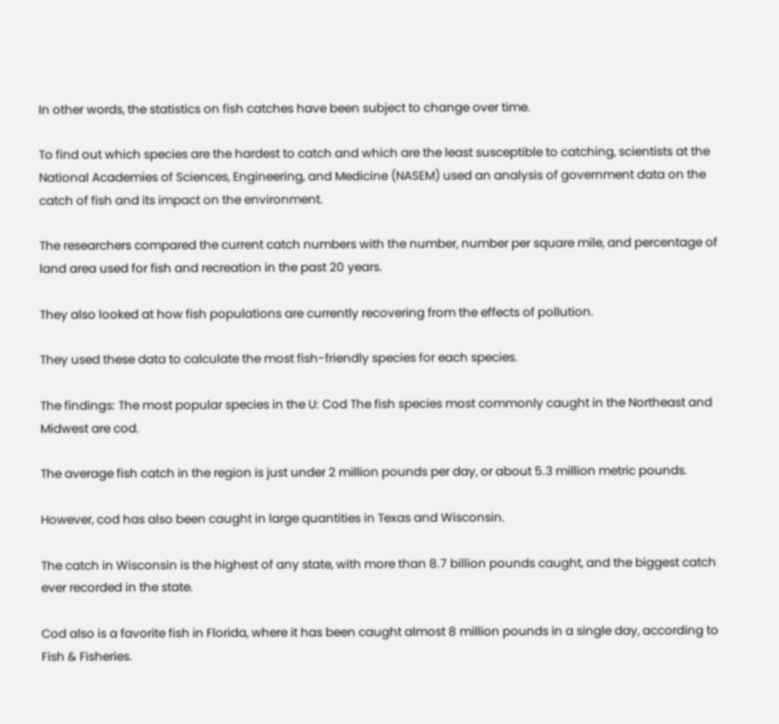In other words, the statistics on fish catches have been subject to change over time.

To find out which species are the hardest to catch and which are the least susceptible to catching, scientists at the National Academies of Sciences, Engineering, and Medicine (NASEM) used an analysis of government data on the catch of fish and its impact on the environment.

The researchers compared the current catch numbers with the number, number per square mile, and percentage of land area used for fish and recreation in the past 20 years.

They also looked at how fish populations are currently recovering from the effects of pollution.

They used these data to calculate the most fish-friendly species for each species.

The findings: The most popular species in the U: Cod The fish species most commonly caught in the Northeast and Midwest are cod.

The average fish catch in the region is just under 2 million pounds per day, or about 5.3 million metric pounds.

However, cod has also been caught in large quantities in Texas and Wisconsin.

The catch in Wisconsin is the highest of any state, with more than 8.7 billion pounds caught, and the biggest catch ever recorded in the state.

Cod also is a favorite fish in Florida, where it has been caught almost 8 million pounds in a single day, according to Fish & Fisheries.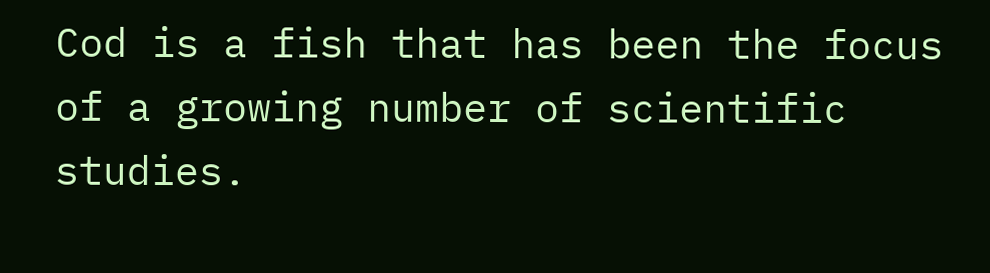Cod is a fish that has been the focus of a growing number of scientific studies.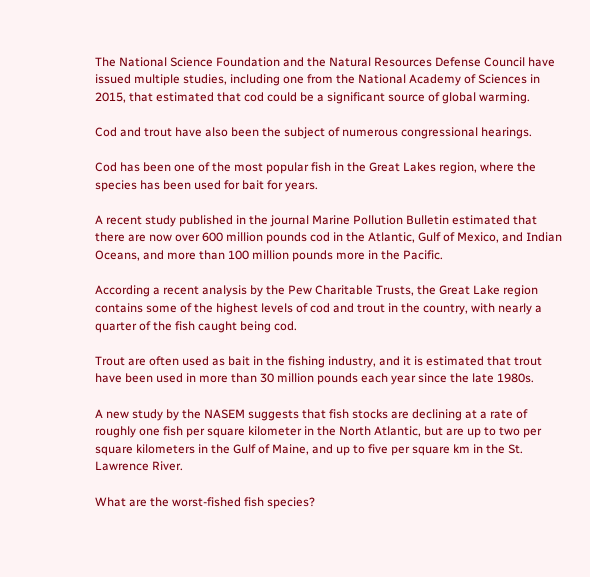The National Science Foundation and the Natural Resources Defense Council have issued multiple studies, including one from the National Academy of Sciences in 2015, that estimated that cod could be a significant source of global warming.

Cod and trout have also been the subject of numerous congressional hearings.

Cod has been one of the most popular fish in the Great Lakes region, where the species has been used for bait for years.

A recent study published in the journal Marine Pollution Bulletin estimated that there are now over 600 million pounds cod in the Atlantic, Gulf of Mexico, and Indian Oceans, and more than 100 million pounds more in the Pacific.

According a recent analysis by the Pew Charitable Trusts, the Great Lake region contains some of the highest levels of cod and trout in the country, with nearly a quarter of the fish caught being cod.

Trout are often used as bait in the fishing industry, and it is estimated that trout have been used in more than 30 million pounds each year since the late 1980s.

A new study by the NASEM suggests that fish stocks are declining at a rate of roughly one fish per square kilometer in the North Atlantic, but are up to two per square kilometers in the Gulf of Maine, and up to five per square km in the St. Lawrence River.

What are the worst-fished fish species?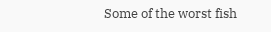Some of the worst fish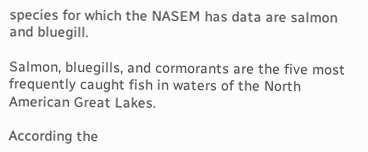species for which the NASEM has data are salmon and bluegill.

Salmon, bluegills, and cormorants are the five most frequently caught fish in waters of the North American Great Lakes.

According the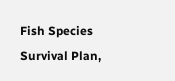Fish Species Survival Plan,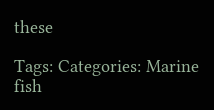these

Tags: Categories: Marine fish